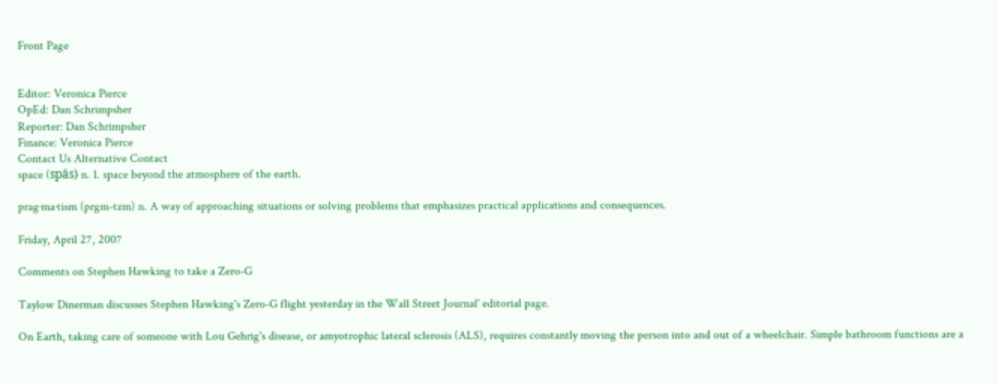Front Page


Editor: Veronica Pierce
OpEd: Dan Schrimpsher
Reporter: Dan Schrimpsher
Finance: Veronica Pierce
Contact Us Alternative Contact
space (spās) n. 1. space beyond the atmosphere of the earth.

prag·ma·tism (prgm-tzm) n. A way of approaching situations or solving problems that emphasizes practical applications and consequences.

Friday, April 27, 2007

Comments on Stephen Hawking to take a Zero-G

Taylow Dinerman discusses Stephen Hawking's Zero-G flight yesterday in the Wall Street Journal' editorial page.

On Earth, taking care of someone with Lou Gehrig's disease, or amyotrophic lateral sclerosis (ALS), requires constantly moving the person into and out of a wheelchair. Simple bathroom functions are a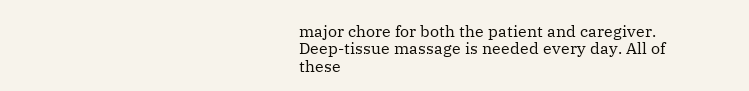major chore for both the patient and caregiver. Deep-tissue massage is needed every day. All of these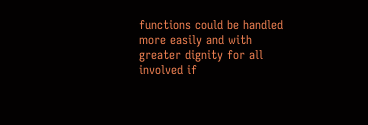functions could be handled more easily and with greater dignity for all involved if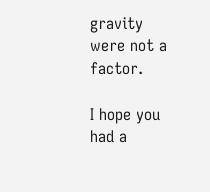gravity were not a factor.

I hope you had a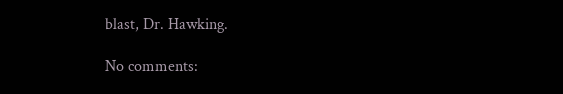blast, Dr. Hawking.

No comments: